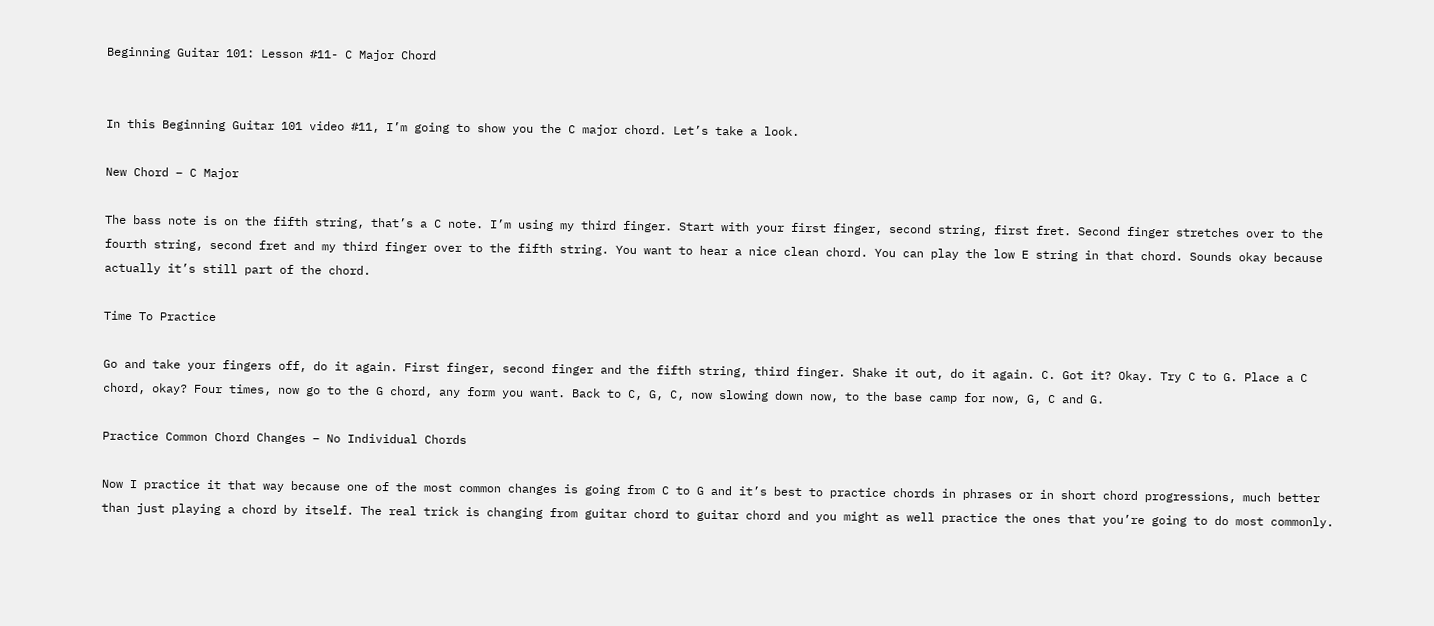Beginning Guitar 101: Lesson #11- C Major Chord


In this Beginning Guitar 101 video #11, I’m going to show you the C major chord. Let’s take a look.

New Chord – C Major

The bass note is on the fifth string, that’s a C note. I’m using my third finger. Start with your first finger, second string, first fret. Second finger stretches over to the fourth string, second fret and my third finger over to the fifth string. You want to hear a nice clean chord. You can play the low E string in that chord. Sounds okay because actually it’s still part of the chord.

Time To Practice

Go and take your fingers off, do it again. First finger, second finger and the fifth string, third finger. Shake it out, do it again. C. Got it? Okay. Try C to G. Place a C chord, okay? Four times, now go to the G chord, any form you want. Back to C, G, C, now slowing down now, to the base camp for now, G, C and G.

Practice Common Chord Changes – No Individual Chords

Now I practice it that way because one of the most common changes is going from C to G and it’s best to practice chords in phrases or in short chord progressions, much better than just playing a chord by itself. The real trick is changing from guitar chord to guitar chord and you might as well practice the ones that you’re going to do most commonly.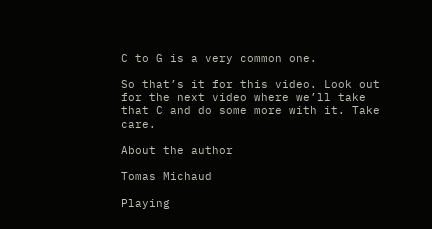C to G is a very common one.

So that’s it for this video. Look out for the next video where we’ll take that C and do some more with it. Take care.

About the author

Tomas Michaud

Playing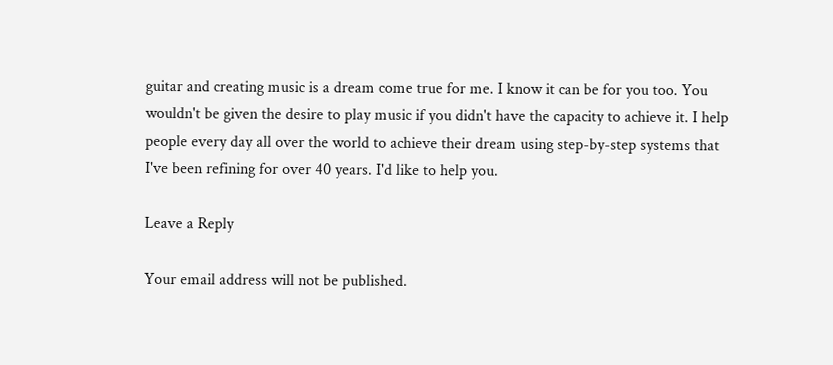guitar and creating music is a dream come true for me. I know it can be for you too. You wouldn't be given the desire to play music if you didn't have the capacity to achieve it. I help people every day all over the world to achieve their dream using step-by-step systems that I've been refining for over 40 years. I'd like to help you.

Leave a Reply

Your email address will not be published.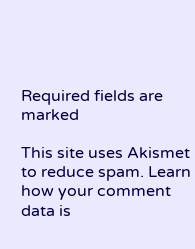Required fields are marked

This site uses Akismet to reduce spam. Learn how your comment data is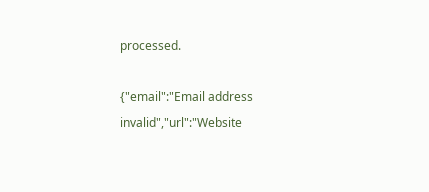processed.

{"email":"Email address invalid","url":"Website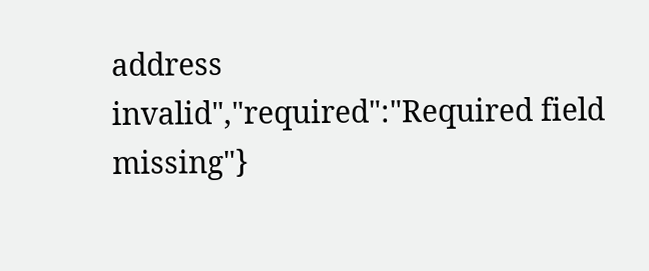address invalid","required":"Required field missing"}